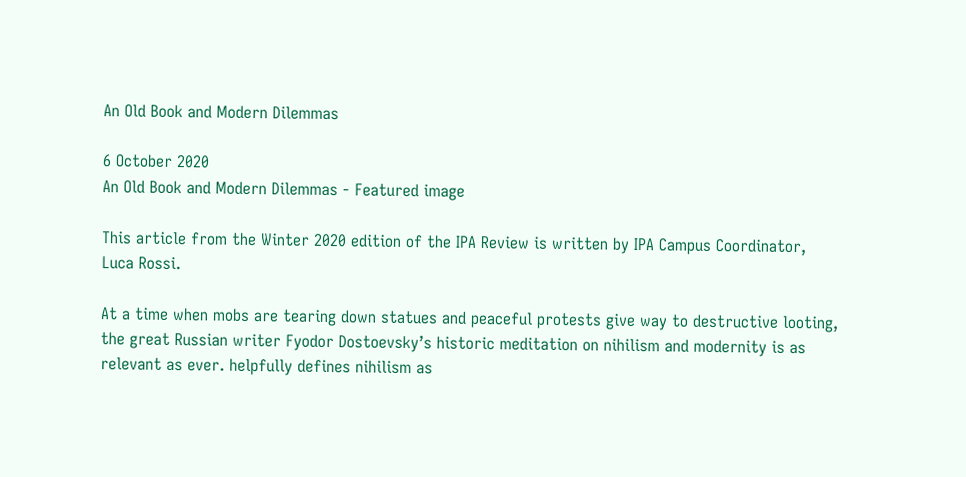An Old Book and Modern Dilemmas

6 October 2020
An Old Book and Modern Dilemmas - Featured image

This article from the Winter 2020 edition of the IPA Review is written by IPA Campus Coordinator, Luca Rossi.

At a time when mobs are tearing down statues and peaceful protests give way to destructive looting, the great Russian writer Fyodor Dostoevsky’s historic meditation on nihilism and modernity is as relevant as ever. helpfully defines nihilism as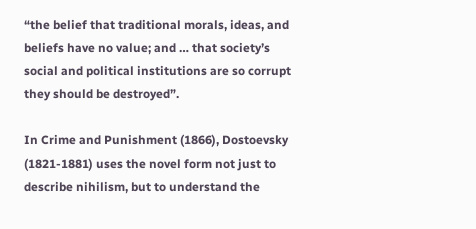“the belief that traditional morals, ideas, and beliefs have no value; and … that society’s social and political institutions are so corrupt they should be destroyed”.

In Crime and Punishment (1866), Dostoevsky (1821-1881) uses the novel form not just to describe nihilism, but to understand the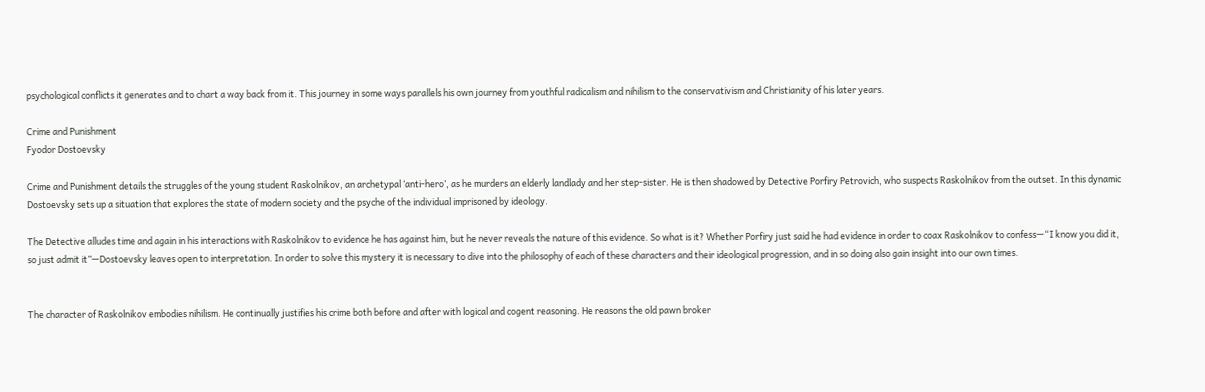psychological conflicts it generates and to chart a way back from it. This journey in some ways parallels his own journey from youthful radicalism and nihilism to the conservativism and Christianity of his later years.

Crime and Punishment
Fyodor Dostoevsky

Crime and Punishment details the struggles of the young student Raskolnikov, an archetypal ‘anti-hero’, as he murders an elderly landlady and her step-sister. He is then shadowed by Detective Porfiry Petrovich, who suspects Raskolnikov from the outset. In this dynamic Dostoevsky sets up a situation that explores the state of modern society and the psyche of the individual imprisoned by ideology.

The Detective alludes time and again in his interactions with Raskolnikov to evidence he has against him, but he never reveals the nature of this evidence. So what is it? Whether Porfiry just said he had evidence in order to coax Raskolnikov to confess—“I know you did it, so just admit it”—Dostoevsky leaves open to interpretation. In order to solve this mystery it is necessary to dive into the philosophy of each of these characters and their ideological progression, and in so doing also gain insight into our own times.


The character of Raskolnikov embodies nihilism. He continually justifies his crime both before and after with logical and cogent reasoning. He reasons the old pawn broker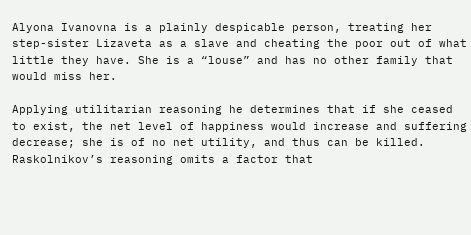Alyona Ivanovna is a plainly despicable person, treating her step-sister Lizaveta as a slave and cheating the poor out of what little they have. She is a “louse” and has no other family that would miss her.

Applying utilitarian reasoning he determines that if she ceased to exist, the net level of happiness would increase and suffering decrease; she is of no net utility, and thus can be killed. Raskolnikov’s reasoning omits a factor that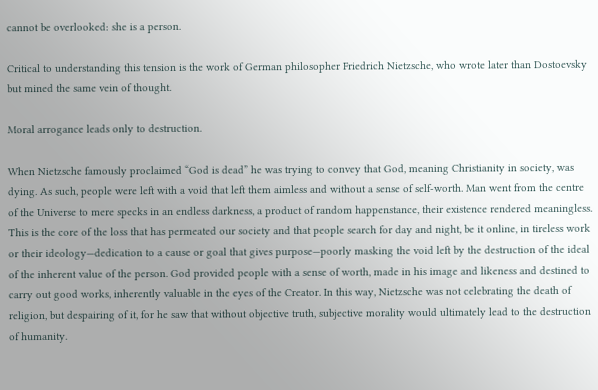cannot be overlooked: she is a person.

Critical to understanding this tension is the work of German philosopher Friedrich Nietzsche, who wrote later than Dostoevsky but mined the same vein of thought.

Moral arrogance leads only to destruction.

When Nietzsche famously proclaimed “God is dead” he was trying to convey that God, meaning Christianity in society, was dying. As such, people were left with a void that left them aimless and without a sense of self-worth. Man went from the centre of the Universe to mere specks in an endless darkness, a product of random happenstance, their existence rendered meaningless. This is the core of the loss that has permeated our society and that people search for day and night, be it online, in tireless work or their ideology—dedication to a cause or goal that gives purpose—poorly masking the void left by the destruction of the ideal of the inherent value of the person. God provided people with a sense of worth, made in his image and likeness and destined to carry out good works, inherently valuable in the eyes of the Creator. In this way, Nietzsche was not celebrating the death of religion, but despairing of it, for he saw that without objective truth, subjective morality would ultimately lead to the destruction of humanity.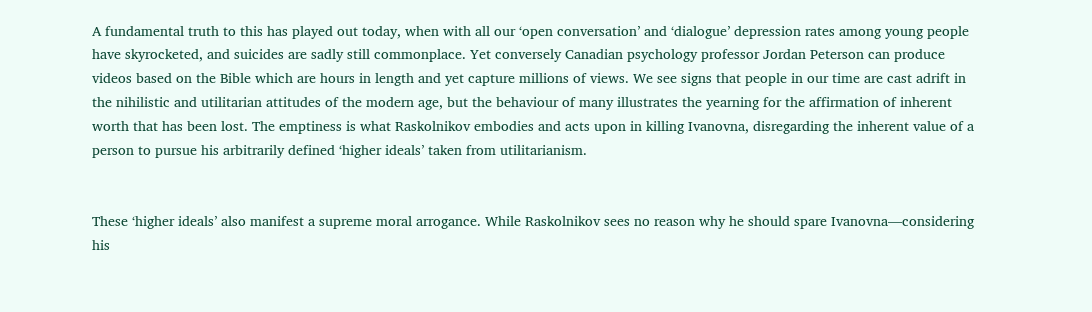A fundamental truth to this has played out today, when with all our ‘open conversation’ and ‘dialogue’ depression rates among young people have skyrocketed, and suicides are sadly still commonplace. Yet conversely Canadian psychology professor Jordan Peterson can produce videos based on the Bible which are hours in length and yet capture millions of views. We see signs that people in our time are cast adrift in the nihilistic and utilitarian attitudes of the modern age, but the behaviour of many illustrates the yearning for the affirmation of inherent worth that has been lost. The emptiness is what Raskolnikov embodies and acts upon in killing Ivanovna, disregarding the inherent value of a person to pursue his arbitrarily defined ‘higher ideals’ taken from utilitarianism.


These ‘higher ideals’ also manifest a supreme moral arrogance. While Raskolnikov sees no reason why he should spare Ivanovna—considering his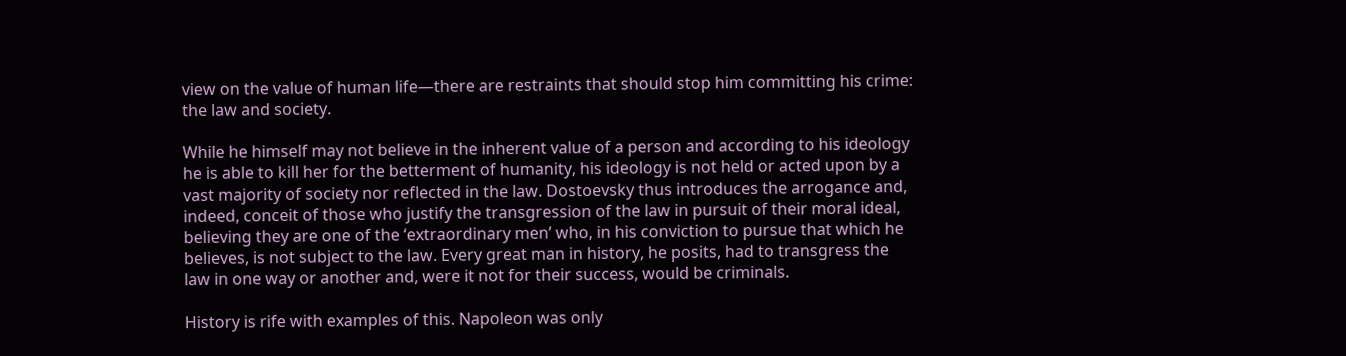view on the value of human life—there are restraints that should stop him committing his crime: the law and society.

While he himself may not believe in the inherent value of a person and according to his ideology he is able to kill her for the betterment of humanity, his ideology is not held or acted upon by a vast majority of society nor reflected in the law. Dostoevsky thus introduces the arrogance and, indeed, conceit of those who justify the transgression of the law in pursuit of their moral ideal, believing they are one of the ‘extraordinary men’ who, in his conviction to pursue that which he believes, is not subject to the law. Every great man in history, he posits, had to transgress the law in one way or another and, were it not for their success, would be criminals.

History is rife with examples of this. Napoleon was only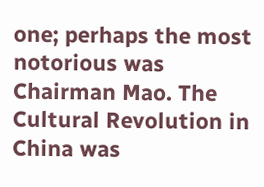one; perhaps the most notorious was Chairman Mao. The Cultural Revolution in China was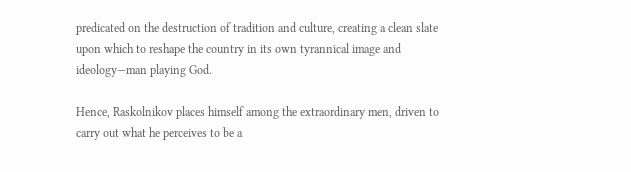predicated on the destruction of tradition and culture, creating a clean slate upon which to reshape the country in its own tyrannical image and ideology—man playing God.

Hence, Raskolnikov places himself among the extraordinary men, driven to carry out what he perceives to be a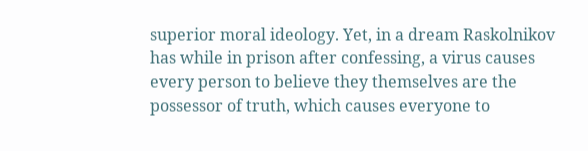superior moral ideology. Yet, in a dream Raskolnikov has while in prison after confessing, a virus causes every person to believe they themselves are the possessor of truth, which causes everyone to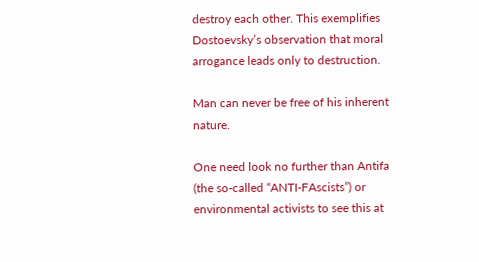destroy each other. This exemplifies Dostoevsky’s observation that moral arrogance leads only to destruction.

Man can never be free of his inherent nature.

One need look no further than Antifa (the so-called “ANTI-FAscists”) or environmental activists to see this at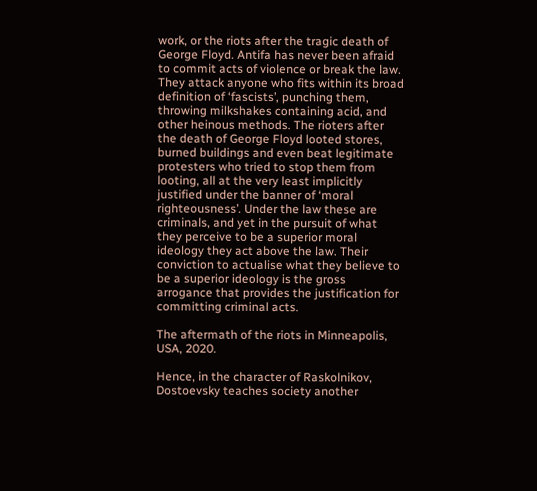work, or the riots after the tragic death of George Floyd. Antifa has never been afraid to commit acts of violence or break the law. They attack anyone who fits within its broad definition of ‘fascists’, punching them, throwing milkshakes containing acid, and other heinous methods. The rioters after the death of George Floyd looted stores, burned buildings and even beat legitimate protesters who tried to stop them from looting, all at the very least implicitly justified under the banner of ‘moral righteousness’. Under the law these are criminals, and yet in the pursuit of what they perceive to be a superior moral ideology they act above the law. Their conviction to actualise what they believe to be a superior ideology is the gross arrogance that provides the justification for committing criminal acts.

The aftermath of the riots in Minneapolis, USA, 2020.

Hence, in the character of Raskolnikov, Dostoevsky teaches society another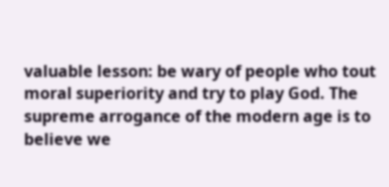valuable lesson: be wary of people who tout moral superiority and try to play God. The supreme arrogance of the modern age is to believe we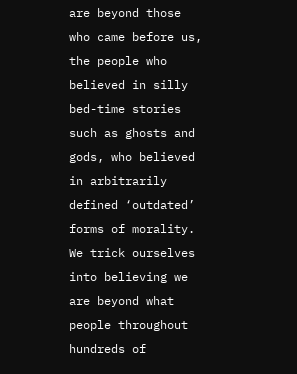are beyond those who came before us, the people who believed in silly bed-time stories such as ghosts and gods, who believed in arbitrarily defined ‘outdated’ forms of morality. We trick ourselves into believing we are beyond what people throughout hundreds of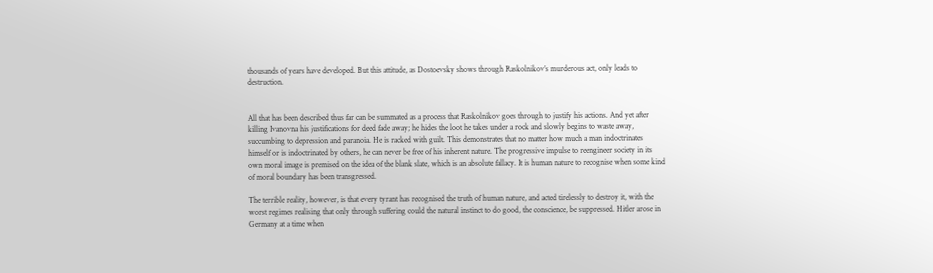thousands of years have developed. But this attitude, as Dostoevsky shows through Raskolnikov’s murderous act, only leads to destruction.


All that has been described thus far can be summated as a process that Raskolnikov goes through to justify his actions. And yet after killing Ivanovna his justifications for deed fade away; he hides the loot he takes under a rock and slowly begins to waste away, succumbing to depression and paranoia. He is racked with guilt. This demonstrates that no matter how much a man indoctrinates himself or is indoctrinated by others, he can never be free of his inherent nature. The progressive impulse to reengineer society in its own moral image is premised on the idea of the blank slate, which is an absolute fallacy. It is human nature to recognise when some kind of moral boundary has been transgressed.

The terrible reality, however, is that every tyrant has recognised the truth of human nature, and acted tirelessly to destroy it, with the worst regimes realising that only through suffering could the natural instinct to do good, the conscience, be suppressed. Hitler arose in Germany at a time when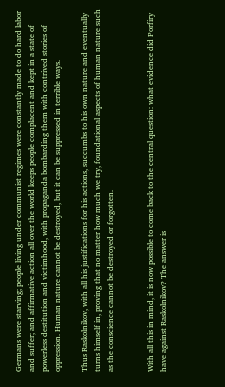Germans were starving; people living under communist regimes were constantly made to do hard labor and suffer; and affirmative action all over the world keeps people complacent and kept in a state of powerless destitution and victimhood, with propaganda bombarding them with contrived stories of oppression. Human nature cannot be destroyed, but it can be suppressed in terrible ways.

Thus Raskolnikov, with all his justifications for his actions, succumbs to his own nature and eventually turns himself in, proving that no matter how much we try, foundational aspects of human nature such as the conscience cannot be destroyed or forgotten.


With all this in mind, it is now possible to come back to the central question: what evidence did Porfiry have against Raskolnikov? The answer is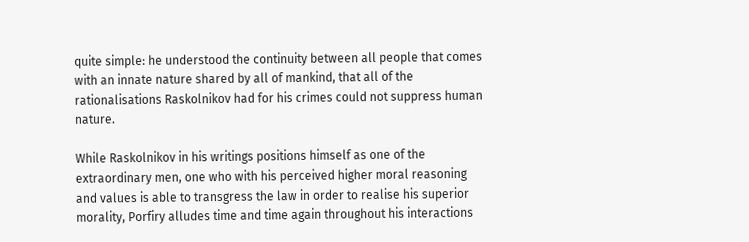quite simple: he understood the continuity between all people that comes with an innate nature shared by all of mankind, that all of the rationalisations Raskolnikov had for his crimes could not suppress human nature.

While Raskolnikov in his writings positions himself as one of the extraordinary men, one who with his perceived higher moral reasoning and values is able to transgress the law in order to realise his superior morality, Porfiry alludes time and time again throughout his interactions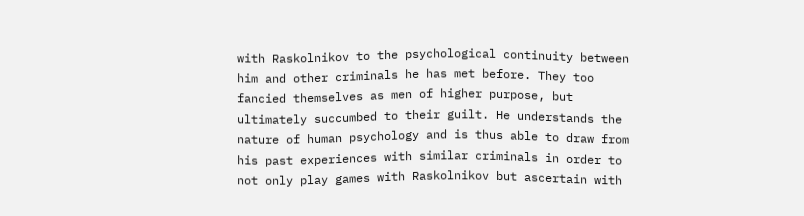with Raskolnikov to the psychological continuity between him and other criminals he has met before. They too fancied themselves as men of higher purpose, but ultimately succumbed to their guilt. He understands the nature of human psychology and is thus able to draw from his past experiences with similar criminals in order to not only play games with Raskolnikov but ascertain with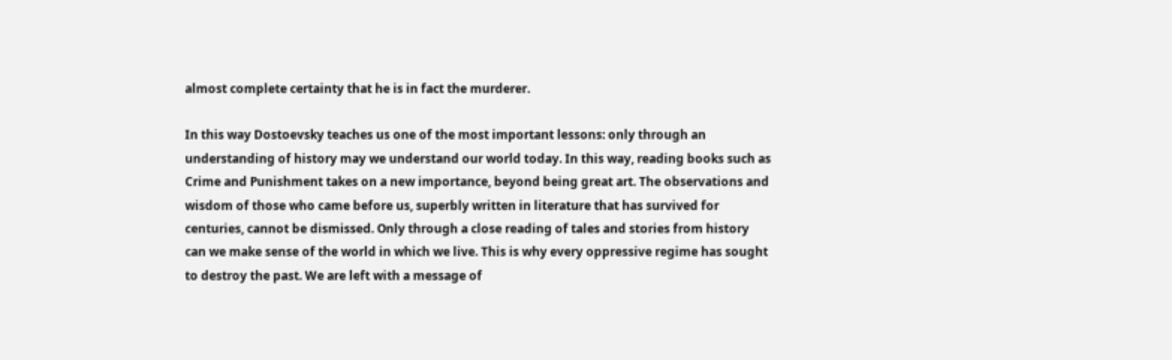almost complete certainty that he is in fact the murderer.

In this way Dostoevsky teaches us one of the most important lessons: only through an understanding of history may we understand our world today. In this way, reading books such as Crime and Punishment takes on a new importance, beyond being great art. The observations and wisdom of those who came before us, superbly written in literature that has survived for centuries, cannot be dismissed. Only through a close reading of tales and stories from history can we make sense of the world in which we live. This is why every oppressive regime has sought to destroy the past. We are left with a message of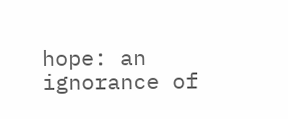hope: an ignorance of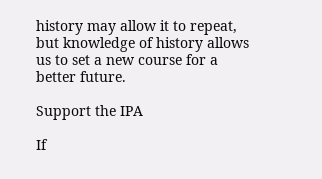history may allow it to repeat, but knowledge of history allows us to set a new course for a better future.

Support the IPA

If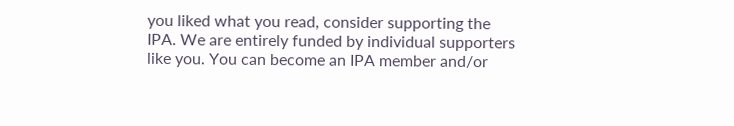you liked what you read, consider supporting the IPA. We are entirely funded by individual supporters like you. You can become an IPA member and/or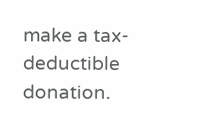make a tax-deductible donation.